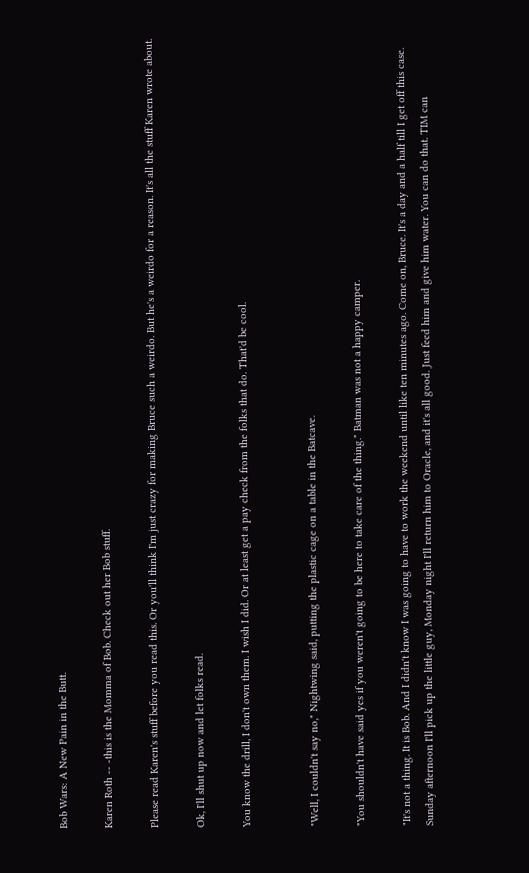Bob Wars: A New Pain in the Butt.

Karen Roth -- -this is the Momma of Bob. Check out her Bob stuff.

Please read Karen's stuff before you read this. Or you'll think I'm just crazy for making Bruce such a weirdo. But he's a weirdo for a reason. It's all the stuff Karen wrote about.

Ok, I'll shut up now and let folks read.

You know the drill, I don't own them. I wish I did. Or at least get a pay check from the folks that do. That'd be cool.


"Well, I couldn't say no," Nightwing said, putting the plastic cage on a table in the Batcave.

"You shouldn't have said yes if you weren't going to be here to take care of the thing." Batman was not a happy camper.

"It's not a thing. It is Bob. And I didn't know I was going to have to work the weekend until like ten minutes ago. Come on, Bruce. It's a day and a half till I get off this case. Sunday afternoon I'll pick up the little guy, Monday night I'll return him to Oracle, and it's all good. Just feed him and give him water. You can do that. TIM can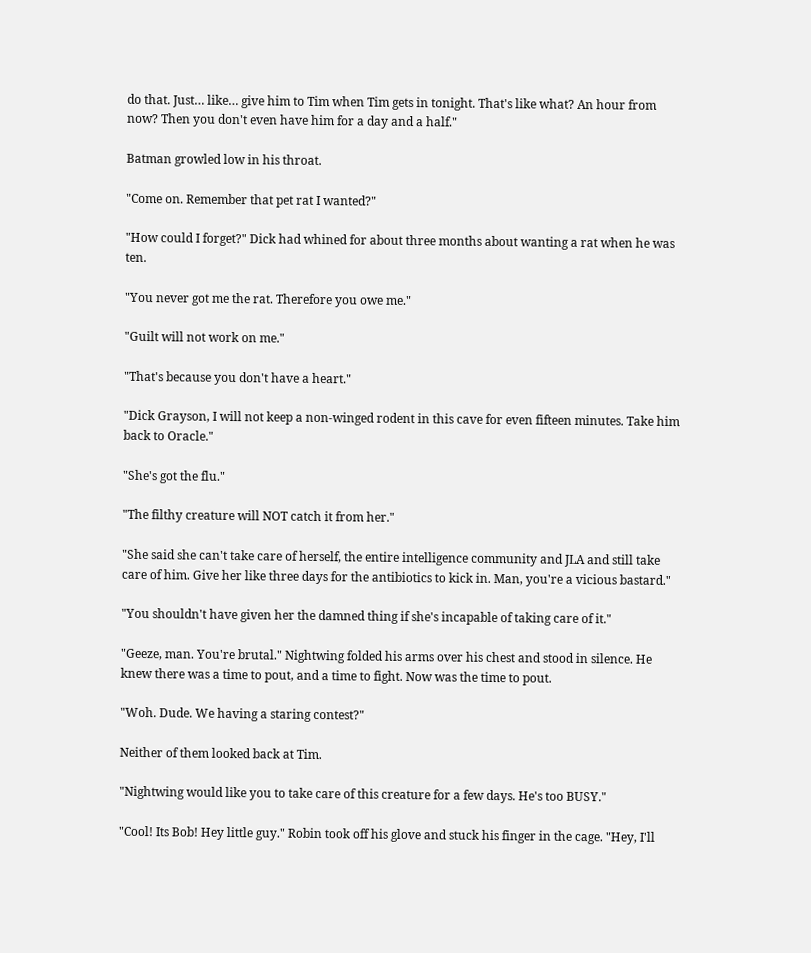do that. Just… like… give him to Tim when Tim gets in tonight. That's like what? An hour from now? Then you don't even have him for a day and a half."

Batman growled low in his throat.

"Come on. Remember that pet rat I wanted?"

"How could I forget?" Dick had whined for about three months about wanting a rat when he was ten.

"You never got me the rat. Therefore you owe me."

"Guilt will not work on me."

"That's because you don't have a heart."

"Dick Grayson, I will not keep a non-winged rodent in this cave for even fifteen minutes. Take him back to Oracle."

"She's got the flu."

"The filthy creature will NOT catch it from her."

"She said she can't take care of herself, the entire intelligence community and JLA and still take care of him. Give her like three days for the antibiotics to kick in. Man, you're a vicious bastard."

"You shouldn't have given her the damned thing if she's incapable of taking care of it."

"Geeze, man. You're brutal." Nightwing folded his arms over his chest and stood in silence. He knew there was a time to pout, and a time to fight. Now was the time to pout.

"Woh. Dude. We having a staring contest?"

Neither of them looked back at Tim.

"Nightwing would like you to take care of this creature for a few days. He's too BUSY."

"Cool! Its Bob! Hey little guy." Robin took off his glove and stuck his finger in the cage. "Hey, I'll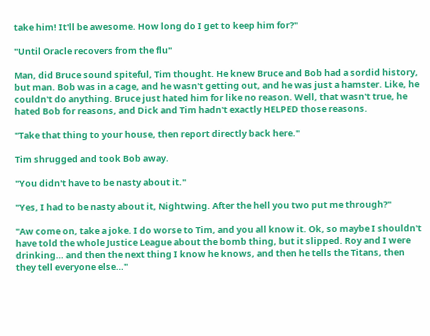take him! It'll be awesome. How long do I get to keep him for?"

"Until Oracle recovers from the flu"

Man, did Bruce sound spiteful, Tim thought. He knew Bruce and Bob had a sordid history, but man. Bob was in a cage, and he wasn't getting out, and he was just a hamster. Like, he couldn't do anything. Bruce just hated him for like no reason. Well, that wasn't true, he hated Bob for reasons, and Dick and Tim hadn't exactly HELPED those reasons.

"Take that thing to your house, then report directly back here."

Tim shrugged and took Bob away.

"You didn't have to be nasty about it."

"Yes, I had to be nasty about it, Nightwing. After the hell you two put me through?"

"Aw come on, take a joke. I do worse to Tim, and you all know it. Ok, so maybe I shouldn't have told the whole Justice League about the bomb thing, but it slipped. Roy and I were drinking… and then the next thing I know he knows, and then he tells the Titans, then they tell everyone else…"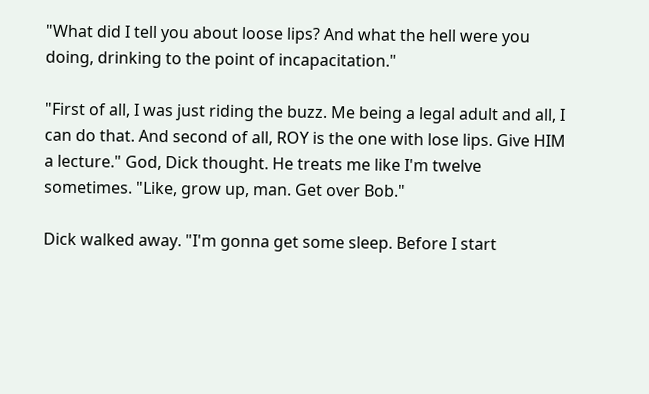"What did I tell you about loose lips? And what the hell were you doing, drinking to the point of incapacitation."

"First of all, I was just riding the buzz. Me being a legal adult and all, I can do that. And second of all, ROY is the one with lose lips. Give HIM a lecture." God, Dick thought. He treats me like I'm twelve sometimes. "Like, grow up, man. Get over Bob."

Dick walked away. "I'm gonna get some sleep. Before I start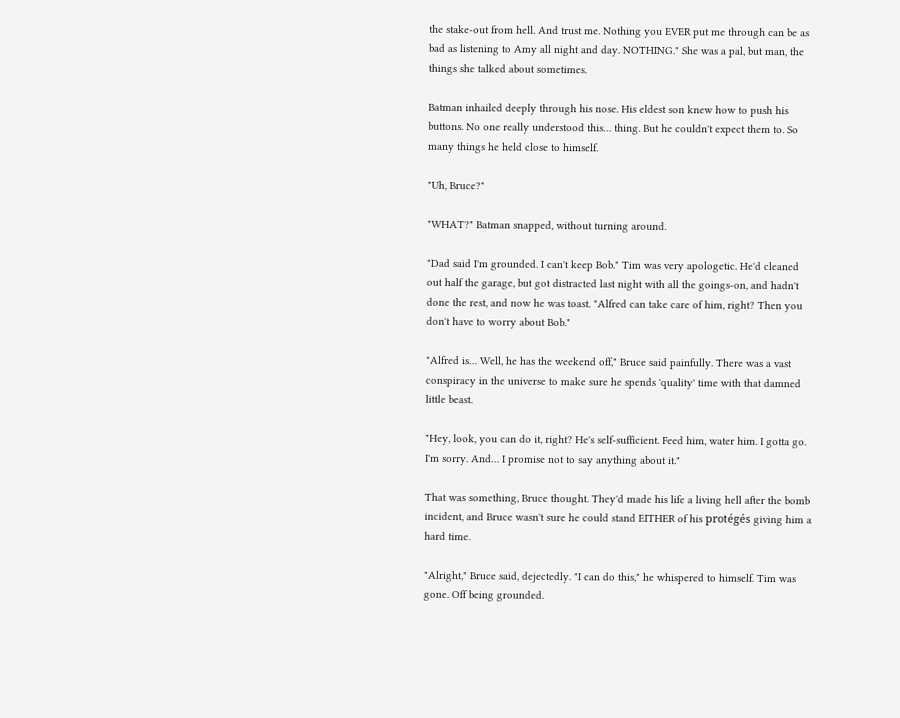the stake-out from hell. And trust me. Nothing you EVER put me through can be as bad as listening to Amy all night and day. NOTHING." She was a pal, but man, the things she talked about sometimes.

Batman inhailed deeply through his nose. His eldest son knew how to push his buttons. No one really understood this… thing. But he couldn't expect them to. So many things he held close to himself.

"Uh, Bruce?"

"WHAT?" Batman snapped, without turning around.

"Dad said I'm grounded. I can't keep Bob." Tim was very apologetic. He'd cleaned out half the garage, but got distracted last night with all the goings-on, and hadn't done the rest, and now he was toast. "Alfred can take care of him, right? Then you don't have to worry about Bob."

"Alfred is… Well, he has the weekend off," Bruce said painfully. There was a vast conspiracy in the universe to make sure he spends 'quality' time with that damned little beast.

"Hey, look, you can do it, right? He's self-sufficient. Feed him, water him. I gotta go. I'm sorry. And… I promise not to say anything about it."

That was something, Bruce thought. They'd made his life a living hell after the bomb incident, and Bruce wasn't sure he could stand EITHER of his protégés giving him a hard time.

"Alright," Bruce said, dejectedly. "I can do this," he whispered to himself. Tim was gone. Off being grounded.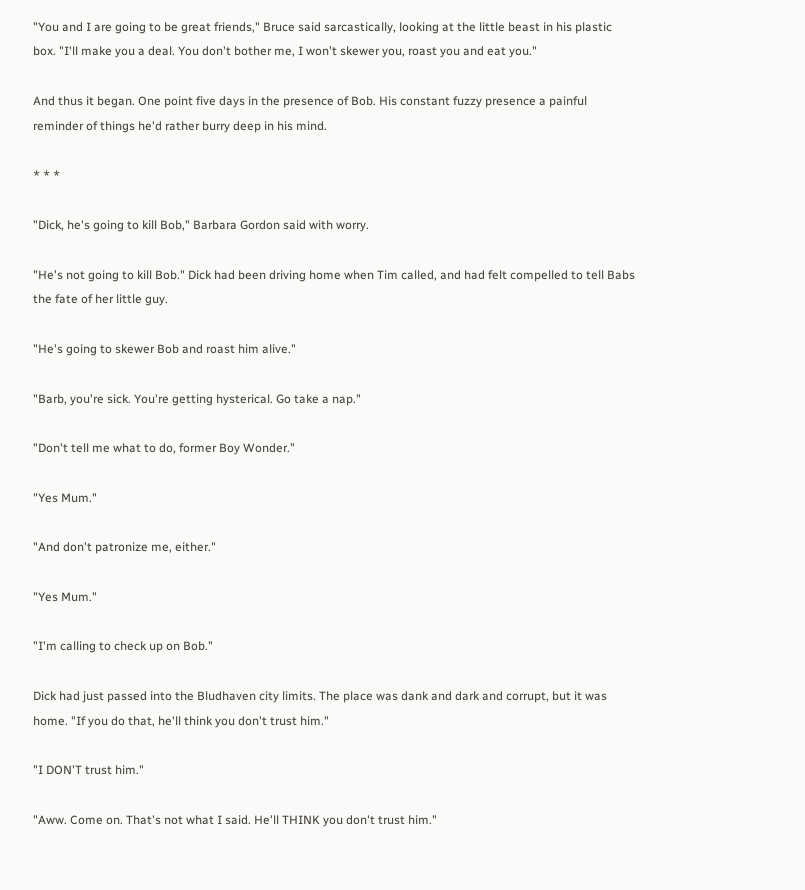"You and I are going to be great friends," Bruce said sarcastically, looking at the little beast in his plastic box. "I'll make you a deal. You don't bother me, I won't skewer you, roast you and eat you."

And thus it began. One point five days in the presence of Bob. His constant fuzzy presence a painful reminder of things he'd rather burry deep in his mind.

* * *

"Dick, he's going to kill Bob," Barbara Gordon said with worry.

"He's not going to kill Bob." Dick had been driving home when Tim called, and had felt compelled to tell Babs the fate of her little guy.

"He's going to skewer Bob and roast him alive."

"Barb, you're sick. You're getting hysterical. Go take a nap."

"Don't tell me what to do, former Boy Wonder."

"Yes Mum."

"And don't patronize me, either."

"Yes Mum."

"I'm calling to check up on Bob."

Dick had just passed into the Bludhaven city limits. The place was dank and dark and corrupt, but it was home. "If you do that, he'll think you don't trust him."

"I DON'T trust him."

"Aww. Come on. That's not what I said. He'll THINK you don't trust him."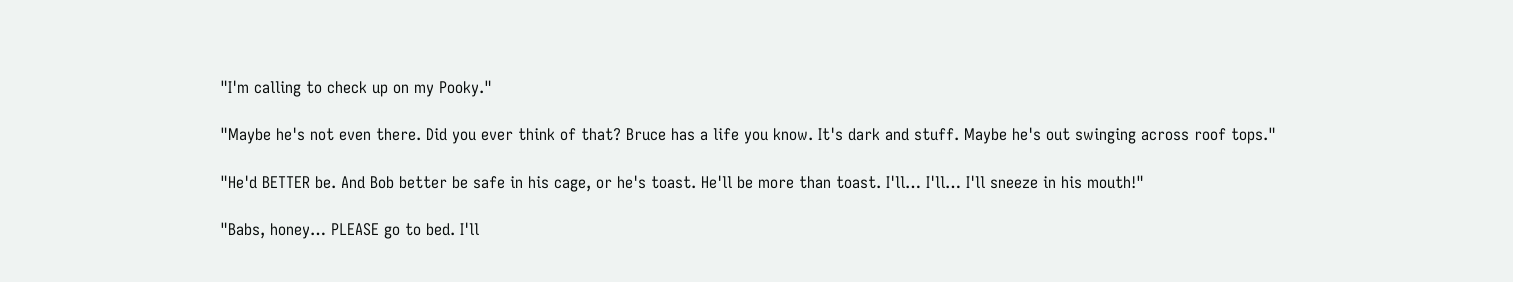"I'm calling to check up on my Pooky."

"Maybe he's not even there. Did you ever think of that? Bruce has a life you know. It's dark and stuff. Maybe he's out swinging across roof tops."

"He'd BETTER be. And Bob better be safe in his cage, or he's toast. He'll be more than toast. I'll… I'll… I'll sneeze in his mouth!"

"Babs, honey… PLEASE go to bed. I'll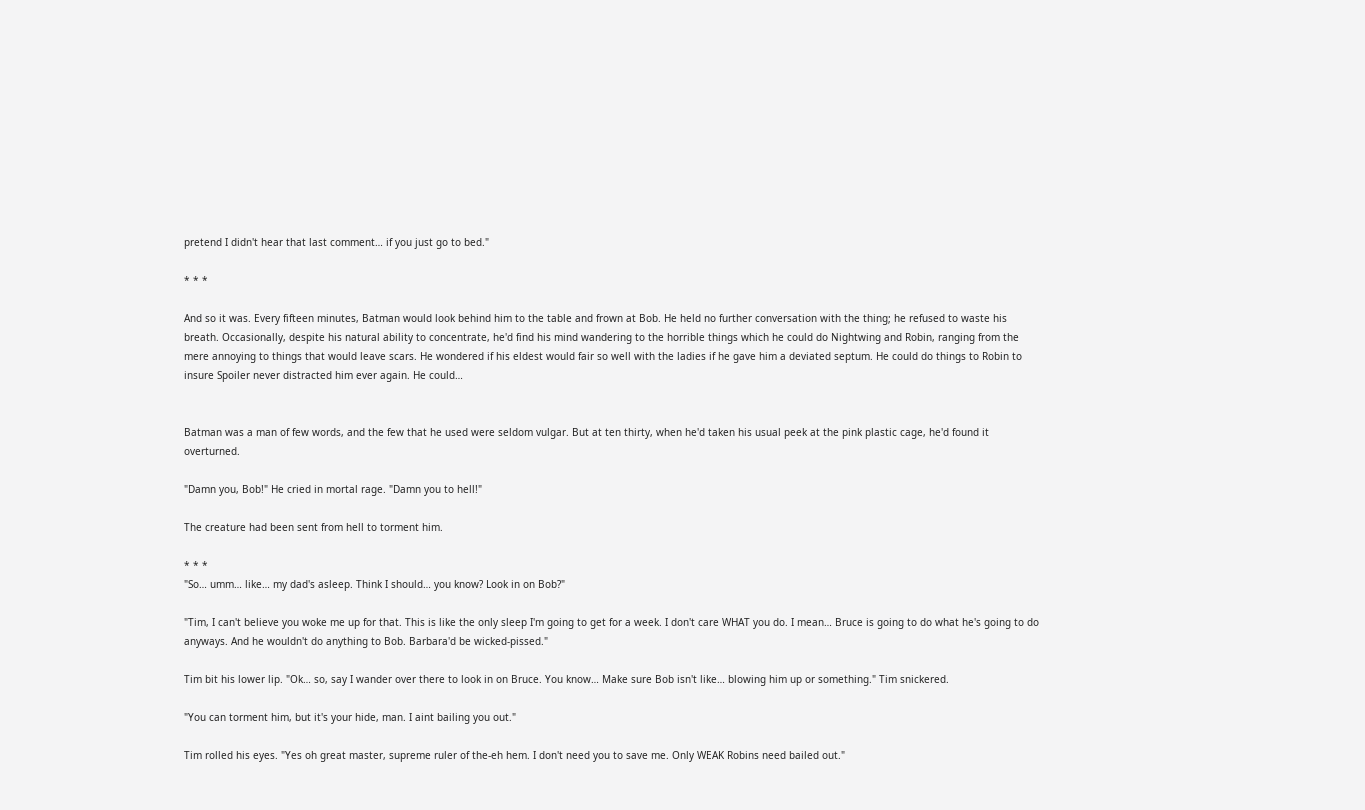pretend I didn't hear that last comment… if you just go to bed."

* * *

And so it was. Every fifteen minutes, Batman would look behind him to the table and frown at Bob. He held no further conversation with the thing; he refused to waste his breath. Occasionally, despite his natural ability to concentrate, he'd find his mind wandering to the horrible things which he could do Nightwing and Robin, ranging from the mere annoying to things that would leave scars. He wondered if his eldest would fair so well with the ladies if he gave him a deviated septum. He could do things to Robin to insure Spoiler never distracted him ever again. He could…


Batman was a man of few words, and the few that he used were seldom vulgar. But at ten thirty, when he'd taken his usual peek at the pink plastic cage, he'd found it overturned.

"Damn you, Bob!" He cried in mortal rage. "Damn you to hell!"

The creature had been sent from hell to torment him.

* * *
"So… umm… like… my dad's asleep. Think I should… you know? Look in on Bob?"

"Tim, I can't believe you woke me up for that. This is like the only sleep I'm going to get for a week. I don't care WHAT you do. I mean… Bruce is going to do what he's going to do anyways. And he wouldn't do anything to Bob. Barbara'd be wicked-pissed."

Tim bit his lower lip. "Ok… so, say I wander over there to look in on Bruce. You know… Make sure Bob isn't like… blowing him up or something." Tim snickered.

"You can torment him, but it's your hide, man. I aint bailing you out."

Tim rolled his eyes. "Yes oh great master, supreme ruler of the-eh hem. I don't need you to save me. Only WEAK Robins need bailed out."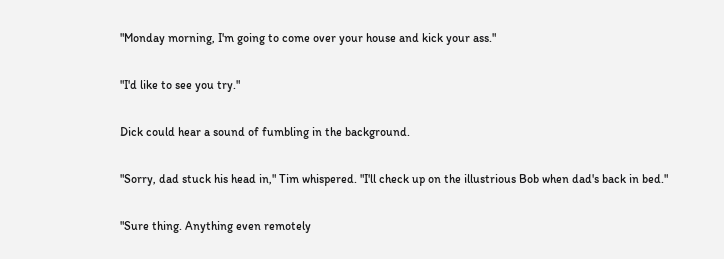"Monday morning, I'm going to come over your house and kick your ass."

"I'd like to see you try."

Dick could hear a sound of fumbling in the background.

"Sorry, dad stuck his head in," Tim whispered. "I'll check up on the illustrious Bob when dad's back in bed."

"Sure thing. Anything even remotely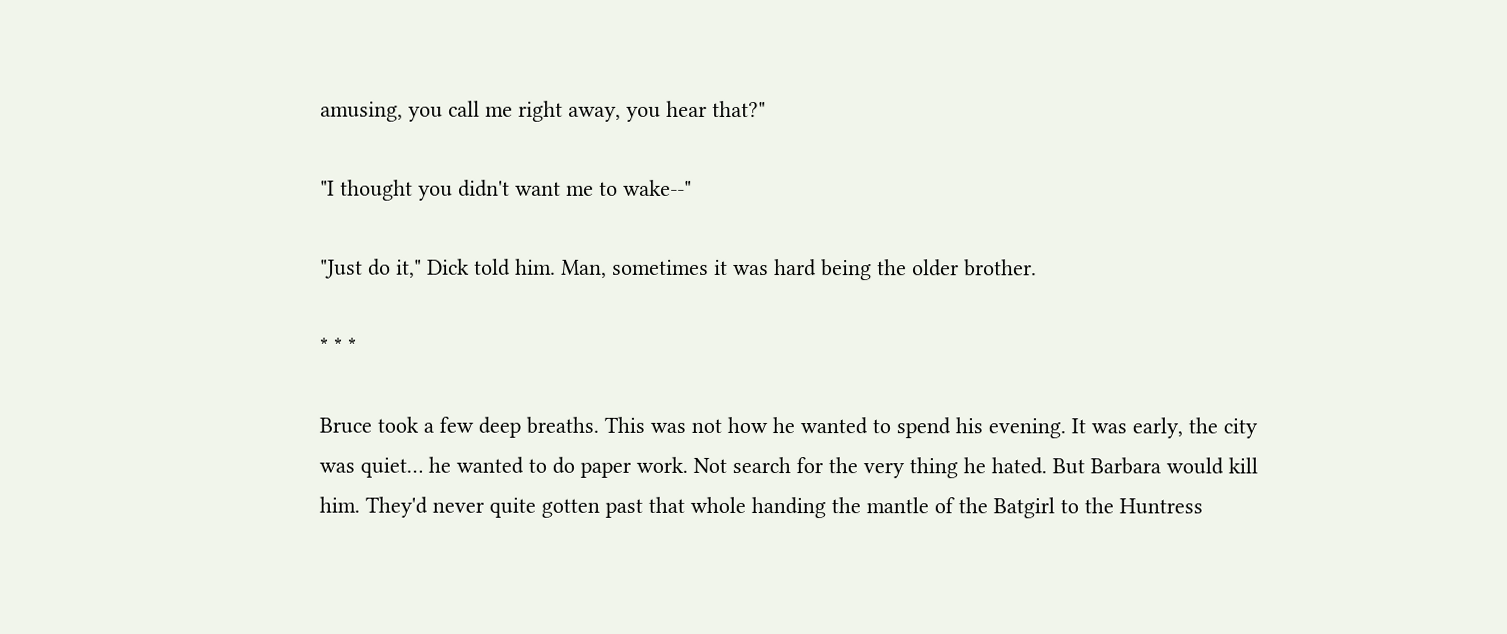amusing, you call me right away, you hear that?"

"I thought you didn't want me to wake--"

"Just do it," Dick told him. Man, sometimes it was hard being the older brother.

* * *

Bruce took a few deep breaths. This was not how he wanted to spend his evening. It was early, the city was quiet… he wanted to do paper work. Not search for the very thing he hated. But Barbara would kill him. They'd never quite gotten past that whole handing the mantle of the Batgirl to the Huntress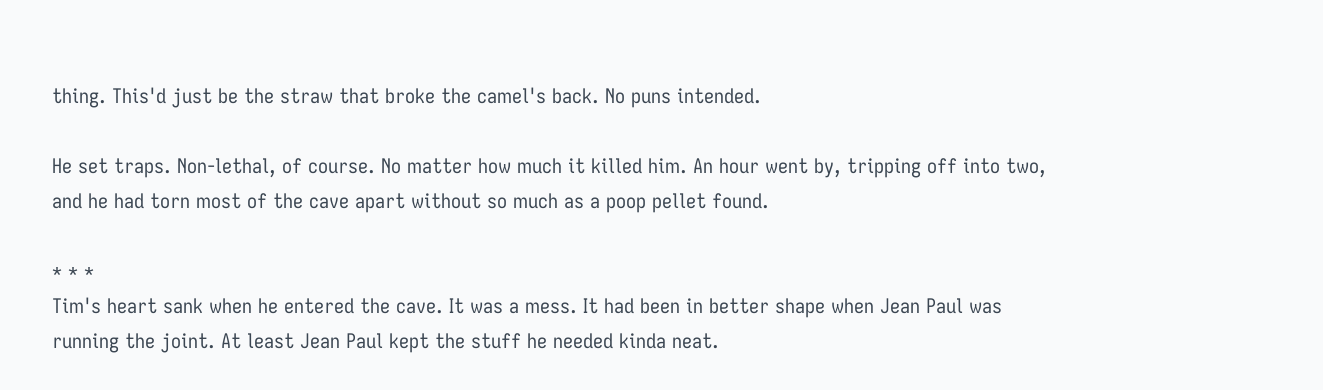thing. This'd just be the straw that broke the camel's back. No puns intended.

He set traps. Non-lethal, of course. No matter how much it killed him. An hour went by, tripping off into two, and he had torn most of the cave apart without so much as a poop pellet found.

* * *
Tim's heart sank when he entered the cave. It was a mess. It had been in better shape when Jean Paul was running the joint. At least Jean Paul kept the stuff he needed kinda neat.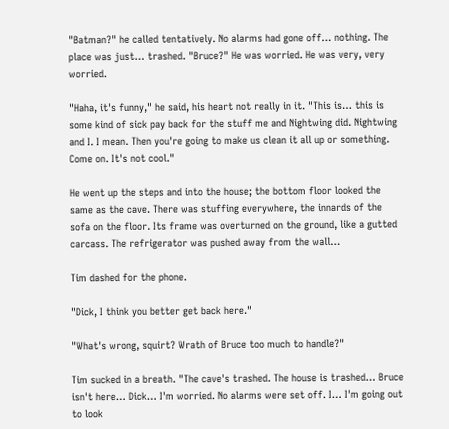"Batman?" he called tentatively. No alarms had gone off… nothing. The place was just… trashed. "Bruce?" He was worried. He was very, very worried.

"Haha, it's funny," he said, his heart not really in it. "This is… this is some kind of sick pay back for the stuff me and Nightwing did. Nightwing and I. I mean. Then you're going to make us clean it all up or something. Come on. It's not cool."

He went up the steps and into the house; the bottom floor looked the same as the cave. There was stuffing everywhere, the innards of the sofa on the floor. Its frame was overturned on the ground, like a gutted carcass. The refrigerator was pushed away from the wall…

Tim dashed for the phone.

"Dick, I think you better get back here."

"What's wrong, squirt? Wrath of Bruce too much to handle?"

Tim sucked in a breath. "The cave's trashed. The house is trashed… Bruce isn't here… Dick… I'm worried. No alarms were set off. I… I'm going out to look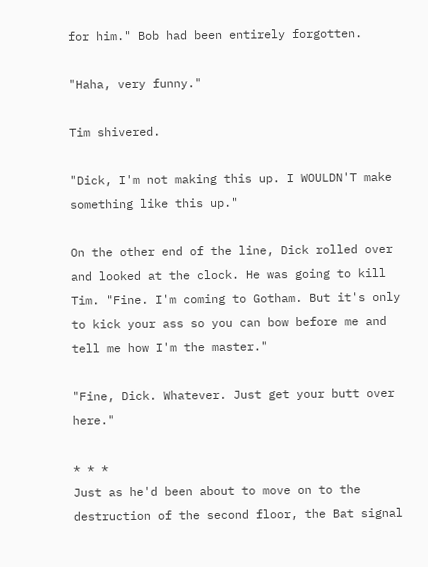for him." Bob had been entirely forgotten.

"Haha, very funny."

Tim shivered.

"Dick, I'm not making this up. I WOULDN'T make something like this up."

On the other end of the line, Dick rolled over and looked at the clock. He was going to kill Tim. "Fine. I'm coming to Gotham. But it's only to kick your ass so you can bow before me and tell me how I'm the master."

"Fine, Dick. Whatever. Just get your butt over here."

* * *
Just as he'd been about to move on to the destruction of the second floor, the Bat signal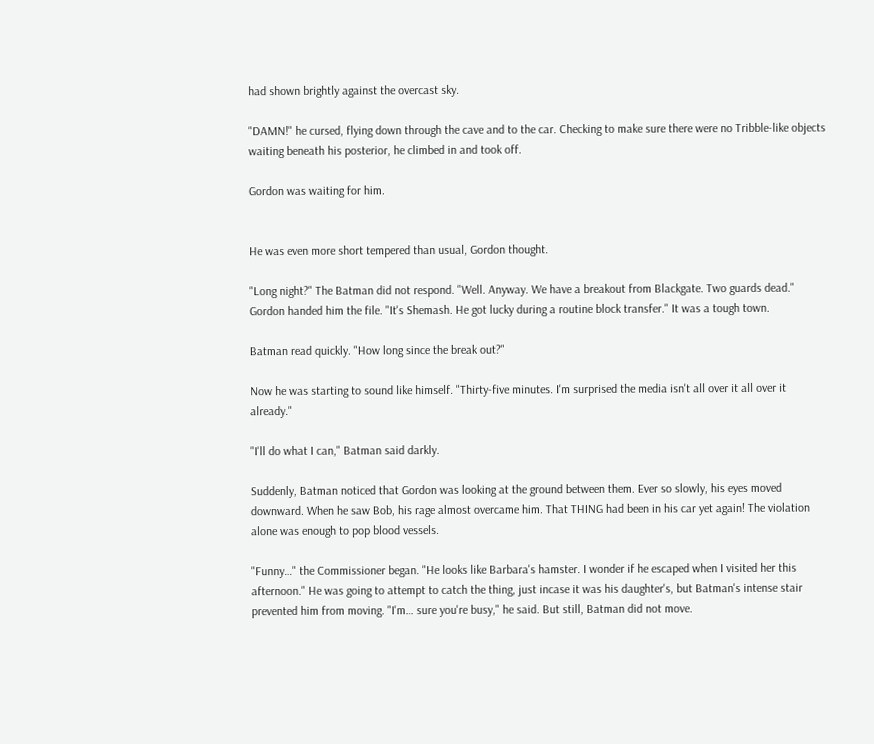had shown brightly against the overcast sky.

"DAMN!" he cursed, flying down through the cave and to the car. Checking to make sure there were no Tribble-like objects waiting beneath his posterior, he climbed in and took off.

Gordon was waiting for him.


He was even more short tempered than usual, Gordon thought.

"Long night?" The Batman did not respond. "Well. Anyway. We have a breakout from Blackgate. Two guards dead." Gordon handed him the file. "It's Shemash. He got lucky during a routine block transfer." It was a tough town.

Batman read quickly. "How long since the break out?"

Now he was starting to sound like himself. "Thirty-five minutes. I'm surprised the media isn't all over it all over it already."

"I'll do what I can," Batman said darkly.

Suddenly, Batman noticed that Gordon was looking at the ground between them. Ever so slowly, his eyes moved downward. When he saw Bob, his rage almost overcame him. That THING had been in his car yet again! The violation alone was enough to pop blood vessels.

"Funny…" the Commissioner began. "He looks like Barbara's hamster. I wonder if he escaped when I visited her this afternoon." He was going to attempt to catch the thing, just incase it was his daughter's, but Batman's intense stair prevented him from moving. "I'm… sure you're busy," he said. But still, Batman did not move.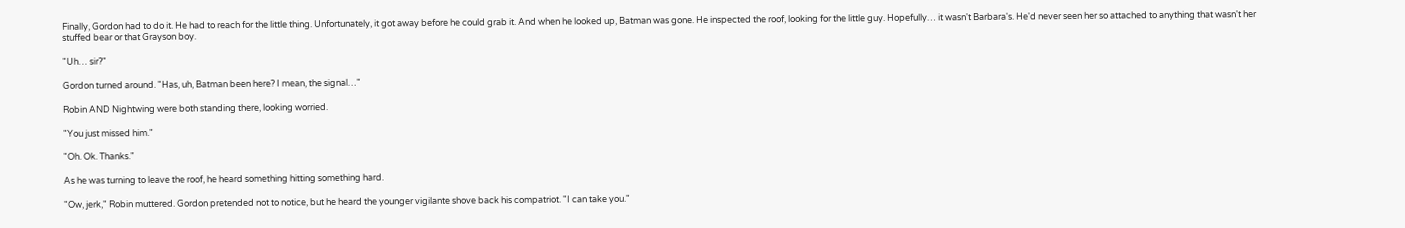Finally, Gordon had to do it. He had to reach for the little thing. Unfortunately, it got away before he could grab it. And when he looked up, Batman was gone. He inspected the roof, looking for the little guy. Hopefully… it wasn't Barbara's. He'd never seen her so attached to anything that wasn't her stuffed bear or that Grayson boy.

"Uh… sir?"

Gordon turned around. "Has, uh, Batman been here? I mean, the signal…"

Robin AND Nightwing were both standing there, looking worried.

"You just missed him."

"Oh. Ok. Thanks."

As he was turning to leave the roof, he heard something hitting something hard.

"Ow, jerk," Robin muttered. Gordon pretended not to notice, but he heard the younger vigilante shove back his compatriot. "I can take you."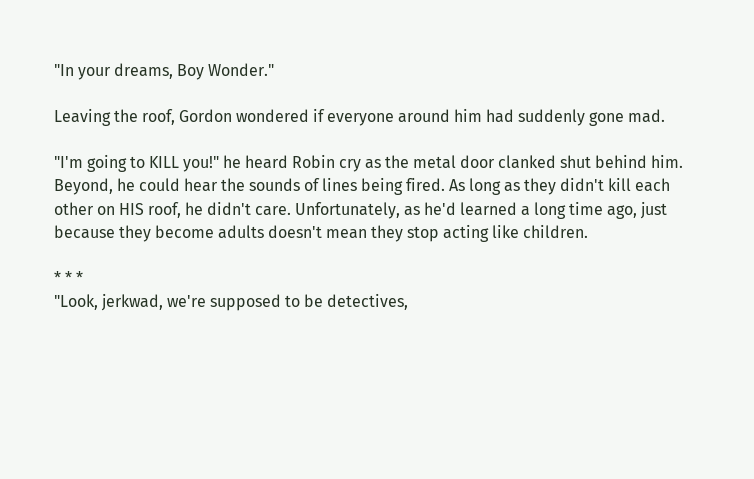"In your dreams, Boy Wonder."

Leaving the roof, Gordon wondered if everyone around him had suddenly gone mad.

"I'm going to KILL you!" he heard Robin cry as the metal door clanked shut behind him. Beyond, he could hear the sounds of lines being fired. As long as they didn't kill each other on HIS roof, he didn't care. Unfortunately, as he'd learned a long time ago, just because they become adults doesn't mean they stop acting like children.

* * *
"Look, jerkwad, we're supposed to be detectives,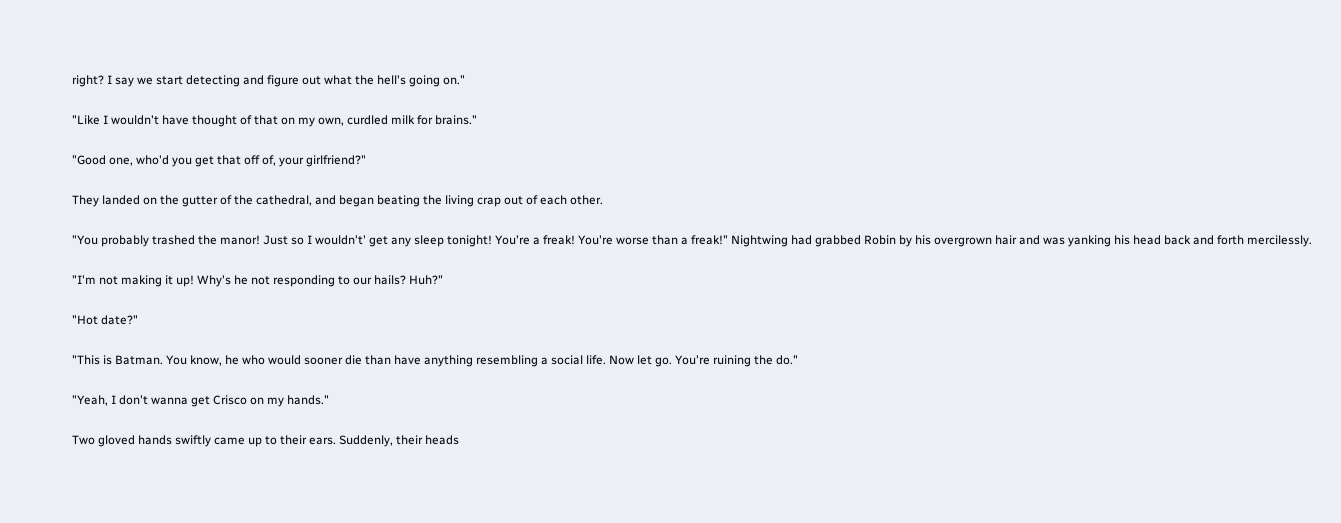right? I say we start detecting and figure out what the hell's going on."

"Like I wouldn't have thought of that on my own, curdled milk for brains."

"Good one, who'd you get that off of, your girlfriend?"

They landed on the gutter of the cathedral, and began beating the living crap out of each other.

"You probably trashed the manor! Just so I wouldn't' get any sleep tonight! You're a freak! You're worse than a freak!" Nightwing had grabbed Robin by his overgrown hair and was yanking his head back and forth mercilessly.

"I'm not making it up! Why's he not responding to our hails? Huh?"

"Hot date?"

"This is Batman. You know, he who would sooner die than have anything resembling a social life. Now let go. You're ruining the do."

"Yeah, I don't wanna get Crisco on my hands."

Two gloved hands swiftly came up to their ears. Suddenly, their heads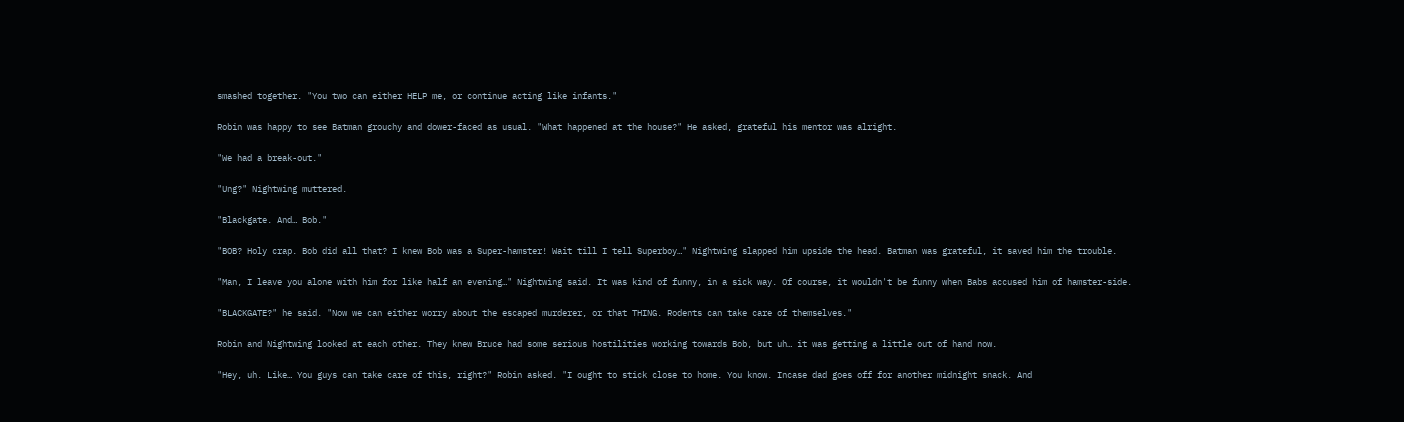smashed together. "You two can either HELP me, or continue acting like infants."

Robin was happy to see Batman grouchy and dower-faced as usual. "What happened at the house?" He asked, grateful his mentor was alright.

"We had a break-out."

"Ung?" Nightwing muttered.

"Blackgate. And… Bob."

"BOB? Holy crap. Bob did all that? I knew Bob was a Super-hamster! Wait till I tell Superboy…" Nightwing slapped him upside the head. Batman was grateful, it saved him the trouble.

"Man, I leave you alone with him for like half an evening…" Nightwing said. It was kind of funny, in a sick way. Of course, it wouldn't be funny when Babs accused him of hamster-side.

"BLACKGATE?" he said. "Now we can either worry about the escaped murderer, or that THING. Rodents can take care of themselves."

Robin and Nightwing looked at each other. They knew Bruce had some serious hostilities working towards Bob, but uh… it was getting a little out of hand now.

"Hey, uh. Like… You guys can take care of this, right?" Robin asked. "I ought to stick close to home. You know. Incase dad goes off for another midnight snack. And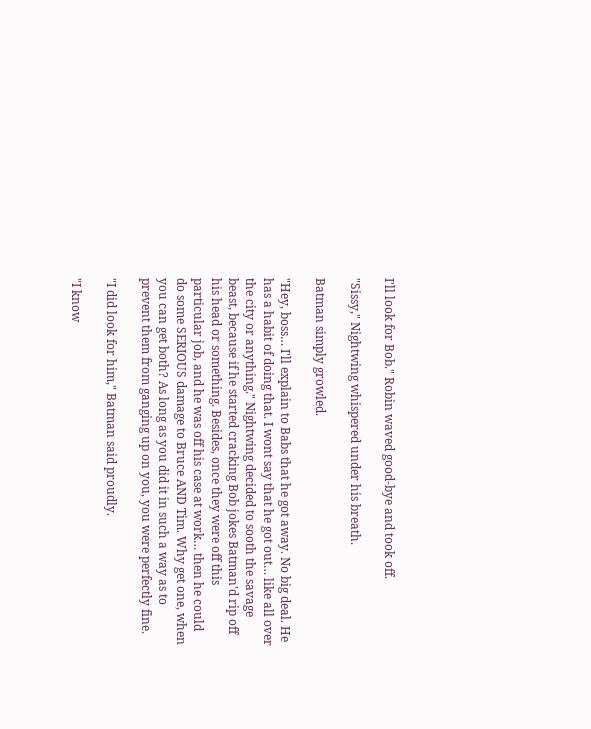I'll look for Bob." Robin waved good-bye and took off.

"Sissy," Nightwing whispered under his breath.

Batman simply growled.

"Hey, boss… I'll explain to Babs that he got away. No big deal. He has a habit of doing that. I wont say that he got out… like all over the city or anything." Nightwing decided to sooth the savage beast, because if he started cracking Bob jokes Batman'd rip off his head or something. Besides, once they were off this particular job, and he was off his case at work… then he could do some SERIOUS damage to Bruce AND Tim. Why get one, when you can get both? As long as you did it in such a way as to prevent them from ganging up on you, you were perfectly fine.

"I did look for him," Batman said proudly.

"I know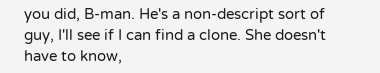you did, B-man. He's a non-descript sort of guy, I'll see if I can find a clone. She doesn't have to know,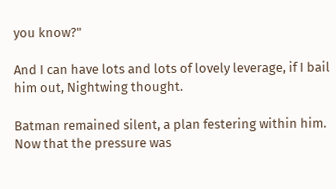you know?"

And I can have lots and lots of lovely leverage, if I bail him out, Nightwing thought.

Batman remained silent, a plan festering within him. Now that the pressure was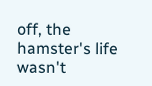off, the hamster's life wasn't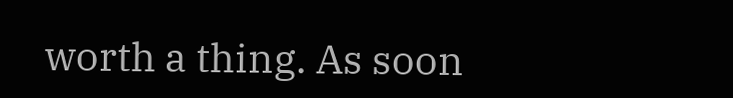worth a thing. As soon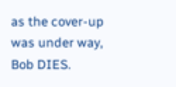as the cover-up was under way, Bob DIES.